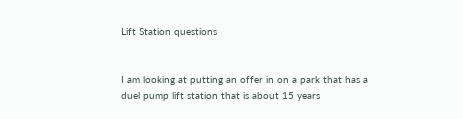Lift Station questions


I am looking at putting an offer in on a park that has a duel pump lift station that is about 15 years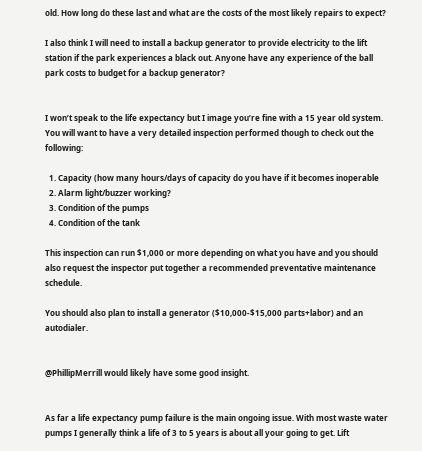old. How long do these last and what are the costs of the most likely repairs to expect?

I also think I will need to install a backup generator to provide electricity to the lift station if the park experiences a black out. Anyone have any experience of the ball park costs to budget for a backup generator?


I won’t speak to the life expectancy but I image you’re fine with a 15 year old system. You will want to have a very detailed inspection performed though to check out the following:

  1. Capacity (how many hours/days of capacity do you have if it becomes inoperable
  2. Alarm light/buzzer working?
  3. Condition of the pumps
  4. Condition of the tank

This inspection can run $1,000 or more depending on what you have and you should also request the inspector put together a recommended preventative maintenance schedule.

You should also plan to install a generator ($10,000-$15,000 parts+labor) and an autodialer.


@PhillipMerrill would likely have some good insight.


As far a life expectancy pump failure is the main ongoing issue. With most waste water pumps I generally think a life of 3 to 5 years is about all your going to get. Lift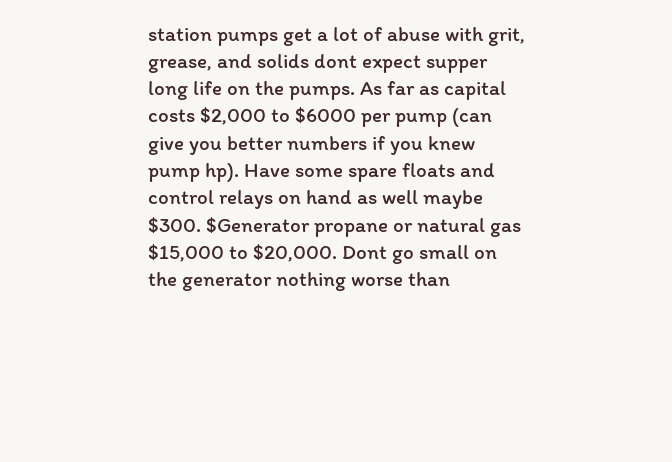station pumps get a lot of abuse with grit, grease, and solids dont expect supper long life on the pumps. As far as capital costs $2,000 to $6000 per pump (can give you better numbers if you knew pump hp). Have some spare floats and control relays on hand as well maybe $300. $Generator propane or natural gas $15,000 to $20,000. Dont go small on the generator nothing worse than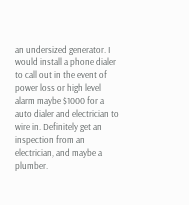an undersized generator. I would install a phone dialer to call out in the event of power loss or high level alarm maybe $1000 for a auto dialer and electrician to wire in. Definitely get an inspection from an electrician, and maybe a plumber.